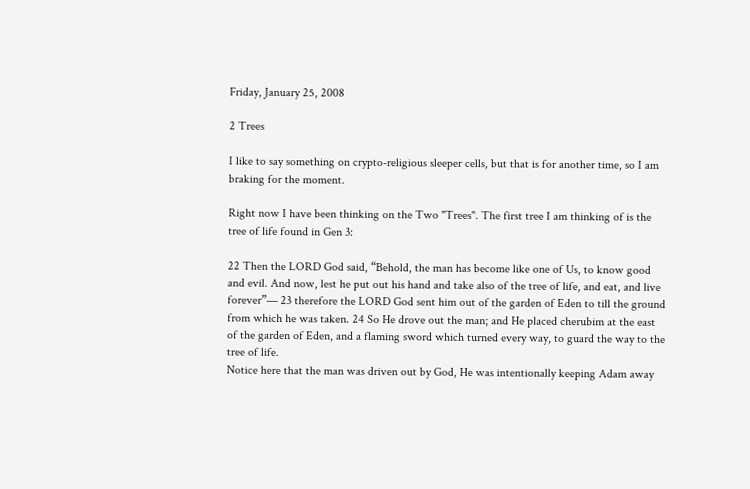Friday, January 25, 2008

2 Trees

I like to say something on crypto-religious sleeper cells, but that is for another time, so I am braking for the moment.

Right now I have been thinking on the Two "Trees". The first tree I am thinking of is the tree of life found in Gen 3:

22 Then the LORD God said, “Behold, the man has become like one of Us, to know good and evil. And now, lest he put out his hand and take also of the tree of life, and eat, and live forever”— 23 therefore the LORD God sent him out of the garden of Eden to till the ground from which he was taken. 24 So He drove out the man; and He placed cherubim at the east of the garden of Eden, and a flaming sword which turned every way, to guard the way to the tree of life.
Notice here that the man was driven out by God, He was intentionally keeping Adam away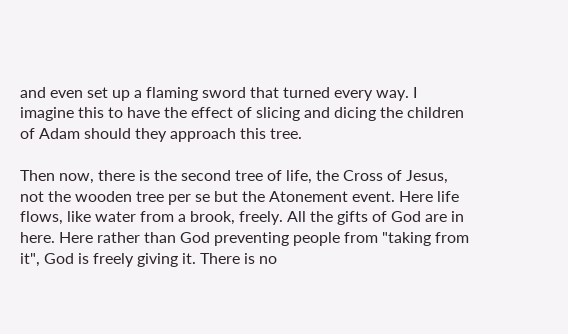and even set up a flaming sword that turned every way. I imagine this to have the effect of slicing and dicing the children of Adam should they approach this tree.

Then now, there is the second tree of life, the Cross of Jesus, not the wooden tree per se but the Atonement event. Here life flows, like water from a brook, freely. All the gifts of God are in here. Here rather than God preventing people from "taking from it", God is freely giving it. There is no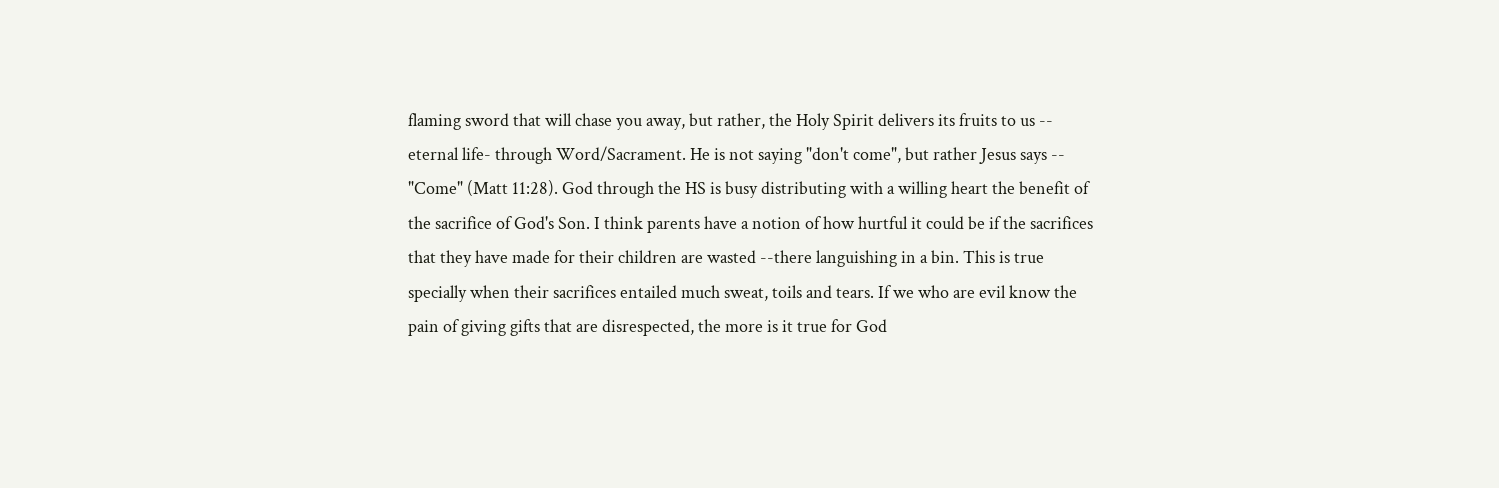flaming sword that will chase you away, but rather, the Holy Spirit delivers its fruits to us -- eternal life- through Word/Sacrament. He is not saying "don't come", but rather Jesus says -- "Come" (Matt 11:28). God through the HS is busy distributing with a willing heart the benefit of the sacrifice of God's Son. I think parents have a notion of how hurtful it could be if the sacrifices that they have made for their children are wasted --there languishing in a bin. This is true specially when their sacrifices entailed much sweat, toils and tears. If we who are evil know the pain of giving gifts that are disrespected, the more is it true for God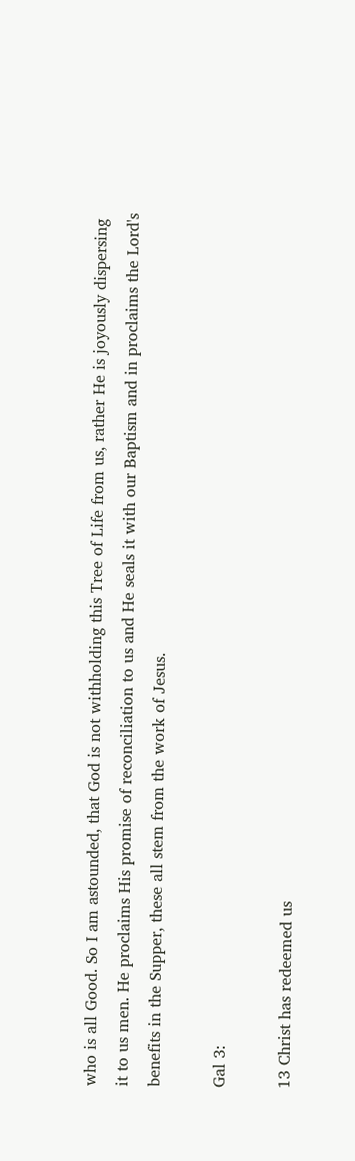who is all Good. So I am astounded, that God is not withholding this Tree of Life from us, rather He is joyously dispersing it to us men. He proclaims His promise of reconciliation to us and He seals it with our Baptism and in proclaims the Lord's benefits in the Supper, these all stem from the work of Jesus.

Gal 3:

13 Christ has redeemed us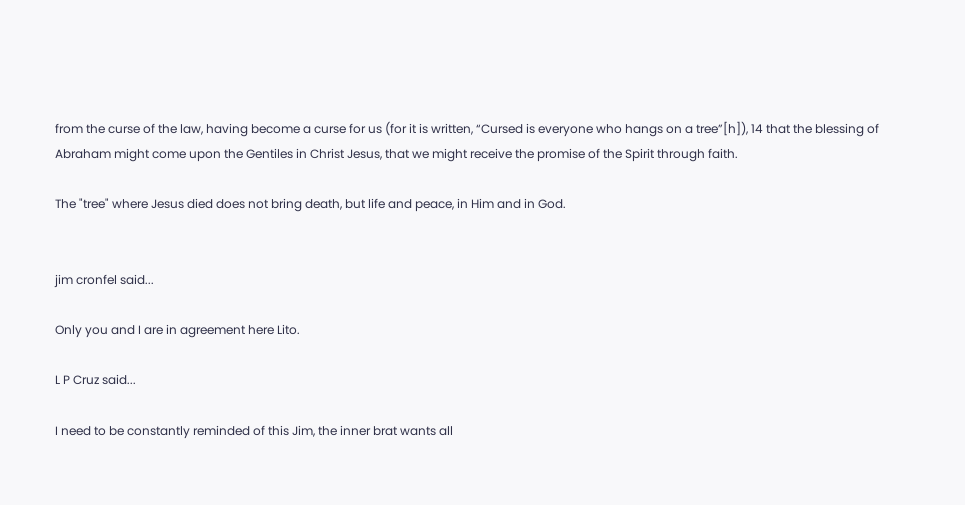from the curse of the law, having become a curse for us (for it is written, “Cursed is everyone who hangs on a tree”[h]), 14 that the blessing of Abraham might come upon the Gentiles in Christ Jesus, that we might receive the promise of the Spirit through faith.

The "tree" where Jesus died does not bring death, but life and peace, in Him and in God.


jim cronfel said...

Only you and I are in agreement here Lito.

L P Cruz said...

I need to be constantly reminded of this Jim, the inner brat wants all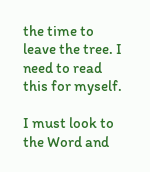the time to leave the tree. I need to read this for myself.

I must look to the Word and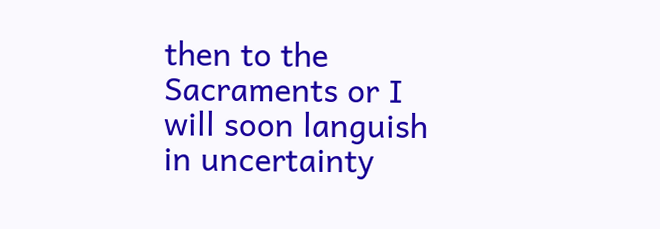then to the Sacraments or I will soon languish in uncertainty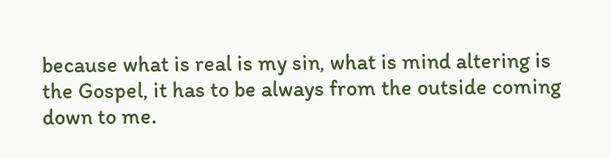because what is real is my sin, what is mind altering is the Gospel, it has to be always from the outside coming down to me.